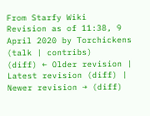From Starfy Wiki
Revision as of 11:38, 9 April 2020 by Torchickens (talk | contribs)
(diff) ← Older revision | Latest revision (diff) | Newer revision → (diff)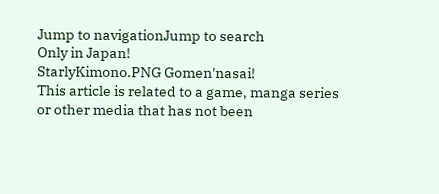Jump to navigationJump to search
Only in Japan!
StarlyKimono.PNG Gomen'nasai!
This article is related to a game, manga series or other media that has not been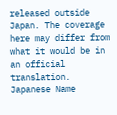released outside Japan. The coverage here may differ from what it would be in an official translation.
Japanese Name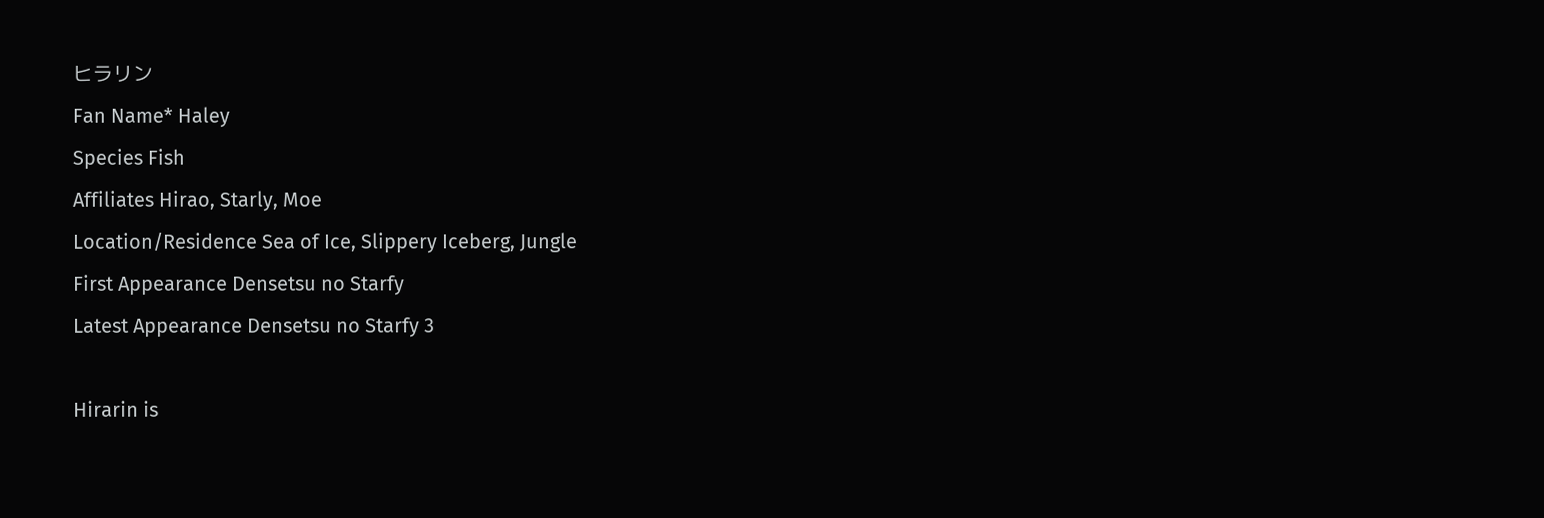ヒラリン
Fan Name* Haley
Species Fish
Affiliates Hirao, Starly, Moe
Location/Residence Sea of Ice, Slippery Iceberg, Jungle
First Appearance Densetsu no Starfy
Latest Appearance Densetsu no Starfy 3

Hirarin is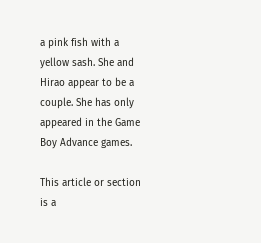a pink fish with a yellow sash. She and Hirao appear to be a couple. She has only appeared in the Game Boy Advance games.

This article or section is a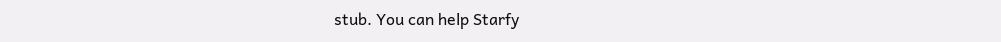stub. You can help Starfy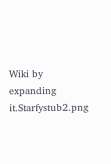Wiki by expanding it.Starfystub2.png